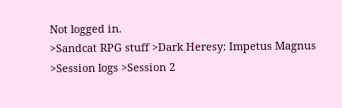Not logged in.
>Sandcat RPG stuff >Dark Heresy: Impetus Magnus >Session logs >Session 2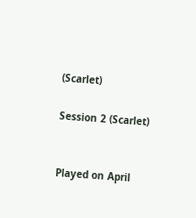(Scarlet)

Session 2 (Scarlet)


Played on April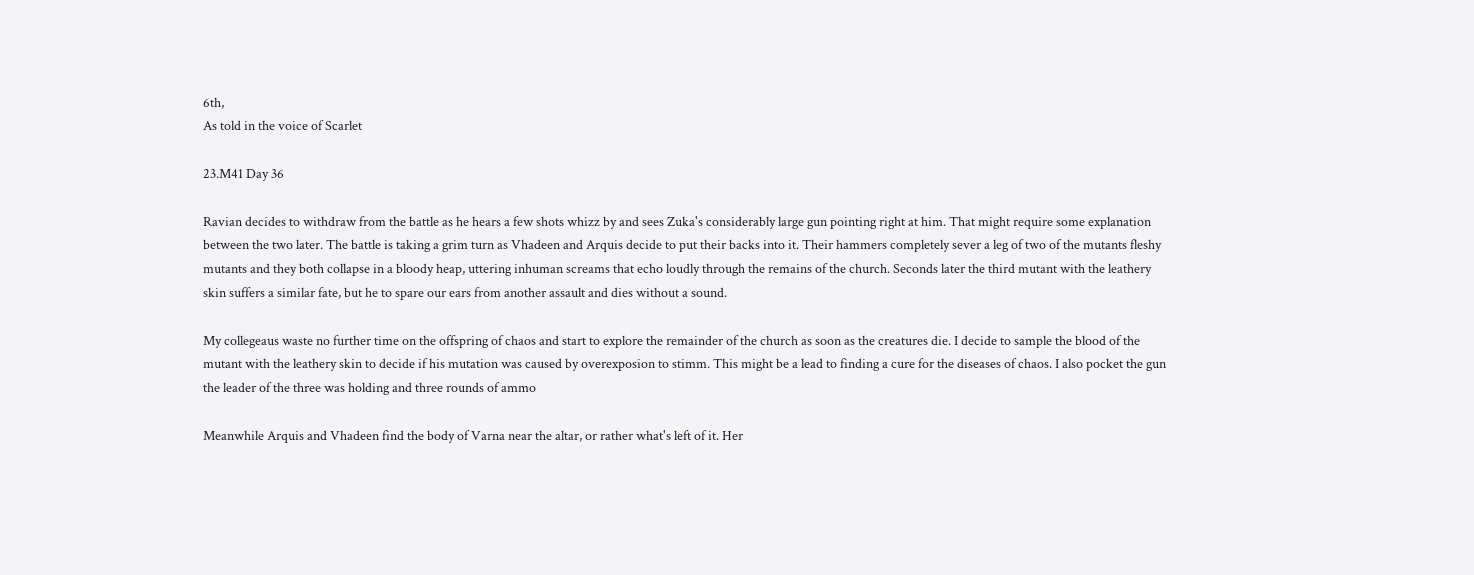6th,
As told in the voice of Scarlet

23.M41 Day 36

Ravian decides to withdraw from the battle as he hears a few shots whizz by and sees Zuka's considerably large gun pointing right at him. That might require some explanation between the two later. The battle is taking a grim turn as Vhadeen and Arquis decide to put their backs into it. Their hammers completely sever a leg of two of the mutants fleshy mutants and they both collapse in a bloody heap, uttering inhuman screams that echo loudly through the remains of the church. Seconds later the third mutant with the leathery skin suffers a similar fate, but he to spare our ears from another assault and dies without a sound.

My collegeaus waste no further time on the offspring of chaos and start to explore the remainder of the church as soon as the creatures die. I decide to sample the blood of the mutant with the leathery skin to decide if his mutation was caused by overexposion to stimm. This might be a lead to finding a cure for the diseases of chaos. I also pocket the gun the leader of the three was holding and three rounds of ammo

Meanwhile Arquis and Vhadeen find the body of Varna near the altar, or rather what's left of it. Her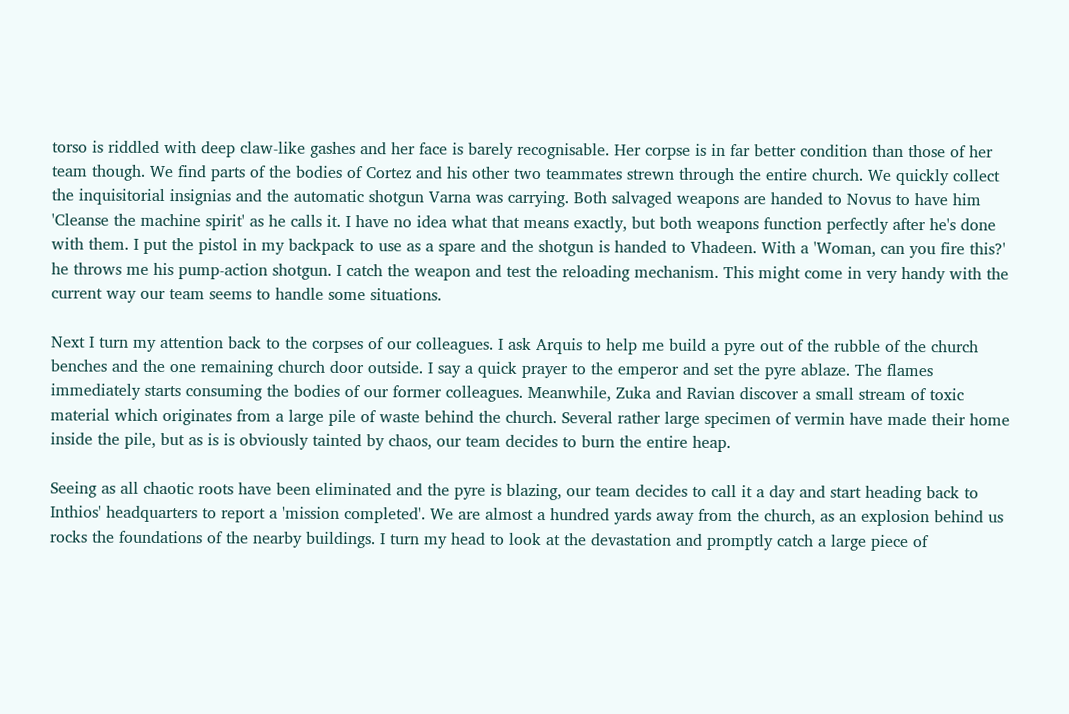torso is riddled with deep claw-like gashes and her face is barely recognisable. Her corpse is in far better condition than those of her team though. We find parts of the bodies of Cortez and his other two teammates strewn through the entire church. We quickly collect the inquisitorial insignias and the automatic shotgun Varna was carrying. Both salvaged weapons are handed to Novus to have him 'Cleanse the machine spirit' as he calls it. I have no idea what that means exactly, but both weapons function perfectly after he's done with them. I put the pistol in my backpack to use as a spare and the shotgun is handed to Vhadeen. With a 'Woman, can you fire this?' he throws me his pump-action shotgun. I catch the weapon and test the reloading mechanism. This might come in very handy with the current way our team seems to handle some situations.

Next I turn my attention back to the corpses of our colleagues. I ask Arquis to help me build a pyre out of the rubble of the church benches and the one remaining church door outside. I say a quick prayer to the emperor and set the pyre ablaze. The flames immediately starts consuming the bodies of our former colleagues. Meanwhile, Zuka and Ravian discover a small stream of toxic material which originates from a large pile of waste behind the church. Several rather large specimen of vermin have made their home inside the pile, but as is is obviously tainted by chaos, our team decides to burn the entire heap.

Seeing as all chaotic roots have been eliminated and the pyre is blazing, our team decides to call it a day and start heading back to Inthios' headquarters to report a 'mission completed'. We are almost a hundred yards away from the church, as an explosion behind us rocks the foundations of the nearby buildings. I turn my head to look at the devastation and promptly catch a large piece of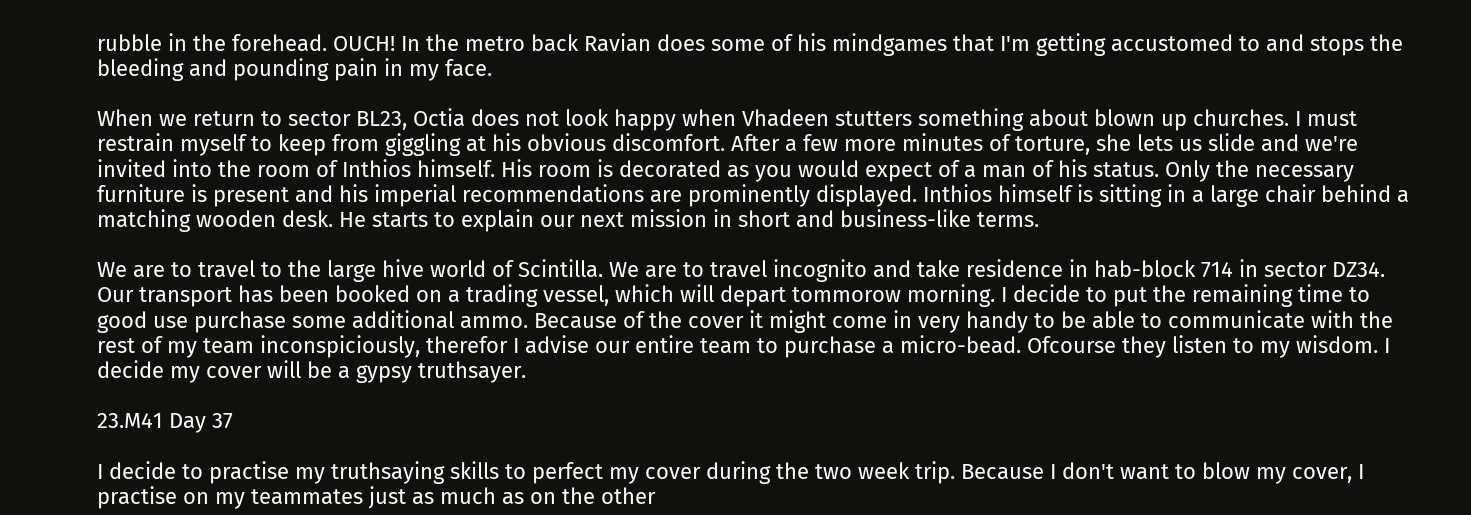rubble in the forehead. OUCH! In the metro back Ravian does some of his mindgames that I'm getting accustomed to and stops the bleeding and pounding pain in my face.

When we return to sector BL23, Octia does not look happy when Vhadeen stutters something about blown up churches. I must restrain myself to keep from giggling at his obvious discomfort. After a few more minutes of torture, she lets us slide and we're invited into the room of Inthios himself. His room is decorated as you would expect of a man of his status. Only the necessary furniture is present and his imperial recommendations are prominently displayed. Inthios himself is sitting in a large chair behind a matching wooden desk. He starts to explain our next mission in short and business-like terms.

We are to travel to the large hive world of Scintilla. We are to travel incognito and take residence in hab-block 714 in sector DZ34. Our transport has been booked on a trading vessel, which will depart tommorow morning. I decide to put the remaining time to good use purchase some additional ammo. Because of the cover it might come in very handy to be able to communicate with the rest of my team inconspiciously, therefor I advise our entire team to purchase a micro-bead. Ofcourse they listen to my wisdom. I decide my cover will be a gypsy truthsayer.

23.M41 Day 37

I decide to practise my truthsaying skills to perfect my cover during the two week trip. Because I don't want to blow my cover, I practise on my teammates just as much as on the other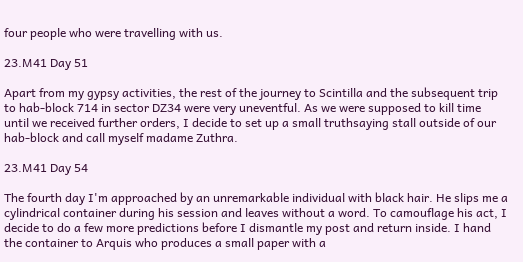four people who were travelling with us.

23.M41 Day 51

Apart from my gypsy activities, the rest of the journey to Scintilla and the subsequent trip to hab-block 714 in sector DZ34 were very uneventful. As we were supposed to kill time until we received further orders, I decide to set up a small truthsaying stall outside of our hab-block and call myself madame Zuthra.

23.M41 Day 54

The fourth day I'm approached by an unremarkable individual with black hair. He slips me a cylindrical container during his session and leaves without a word. To camouflage his act, I decide to do a few more predictions before I dismantle my post and return inside. I hand the container to Arquis who produces a small paper with a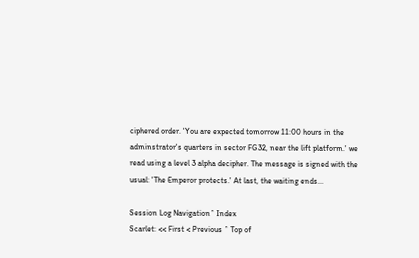ciphered order. 'You are expected tomorrow 11:00 hours in the adminstrator's quarters in sector FG32, near the lift platform.' we read using a level 3 alpha decipher. The message is signed with the usual: 'The Emperor protects.' At last, the waiting ends...

Session Log Navigationˆ Index
Scarlet: << First < Previous ˆ Top of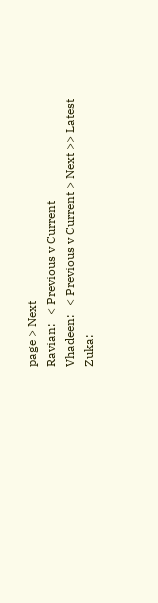page > Next
Ravian:   < Previous v Current
Vhadeen:   < Previous v Current > Next >> Latest
Zuka: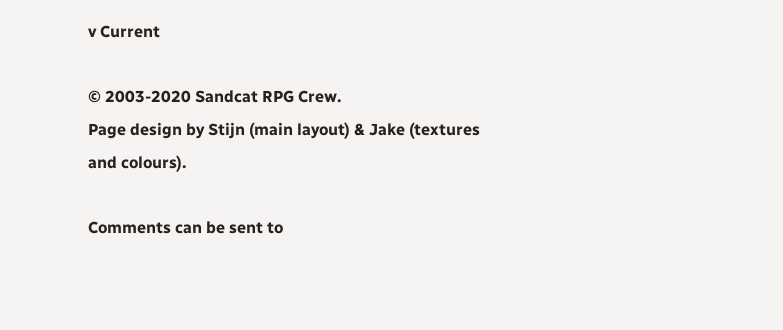v Current

© 2003-2020 Sandcat RPG Crew.
Page design by Stijn (main layout) & Jake (textures and colours).

Comments can be sent to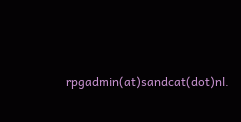rpgadmin(at)sandcat(dot)nl.